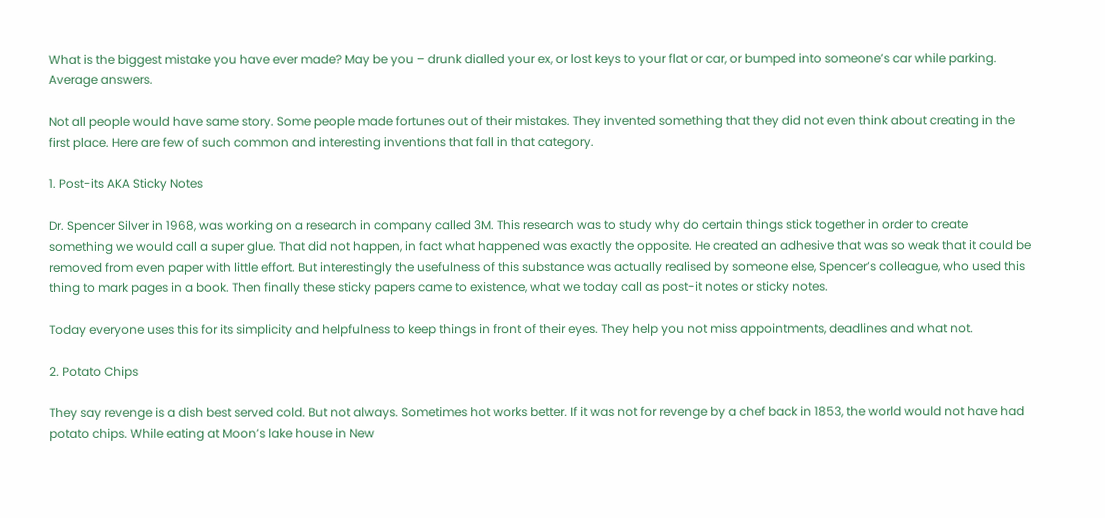What is the biggest mistake you have ever made? May be you – drunk dialled your ex, or lost keys to your flat or car, or bumped into someone’s car while parking. Average answers.

Not all people would have same story. Some people made fortunes out of their mistakes. They invented something that they did not even think about creating in the first place. Here are few of such common and interesting inventions that fall in that category.

1. Post-its AKA Sticky Notes

Dr. Spencer Silver in 1968, was working on a research in company called 3M. This research was to study why do certain things stick together in order to create something we would call a super glue. That did not happen, in fact what happened was exactly the opposite. He created an adhesive that was so weak that it could be removed from even paper with little effort. But interestingly the usefulness of this substance was actually realised by someone else, Spencer’s colleague, who used this thing to mark pages in a book. Then finally these sticky papers came to existence, what we today call as post-it notes or sticky notes.

Today everyone uses this for its simplicity and helpfulness to keep things in front of their eyes. They help you not miss appointments, deadlines and what not.

2. Potato Chips

They say revenge is a dish best served cold. But not always. Sometimes hot works better. If it was not for revenge by a chef back in 1853, the world would not have had potato chips. While eating at Moon’s lake house in New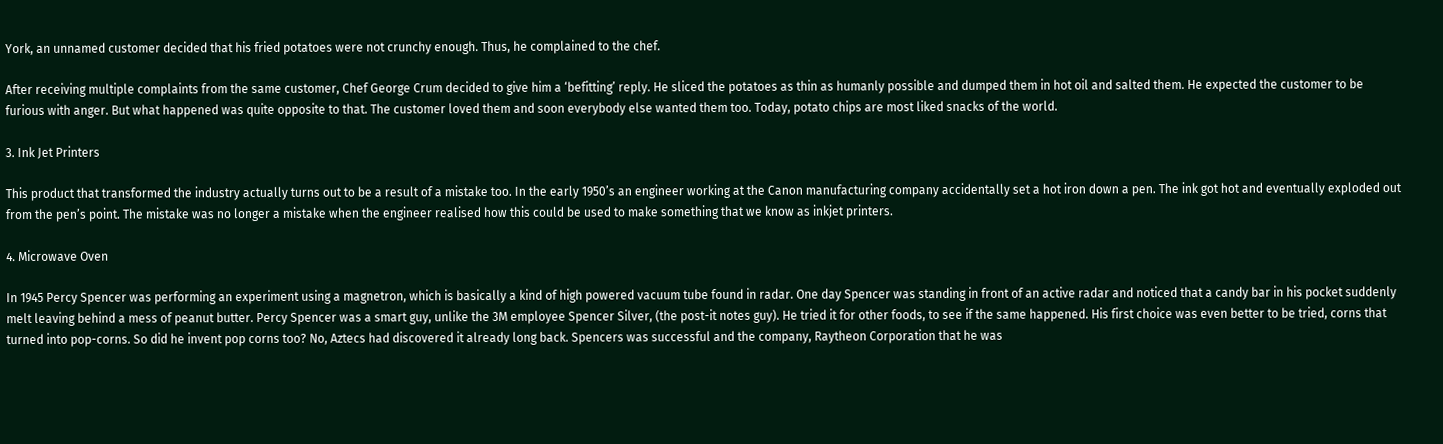York, an unnamed customer decided that his fried potatoes were not crunchy enough. Thus, he complained to the chef.

After receiving multiple complaints from the same customer, Chef George Crum decided to give him a ‘befitting’ reply. He sliced the potatoes as thin as humanly possible and dumped them in hot oil and salted them. He expected the customer to be furious with anger. But what happened was quite opposite to that. The customer loved them and soon everybody else wanted them too. Today, potato chips are most liked snacks of the world.

3. Ink Jet Printers

This product that transformed the industry actually turns out to be a result of a mistake too. In the early 1950’s an engineer working at the Canon manufacturing company accidentally set a hot iron down a pen. The ink got hot and eventually exploded out from the pen’s point. The mistake was no longer a mistake when the engineer realised how this could be used to make something that we know as inkjet printers.

4. Microwave Oven

In 1945 Percy Spencer was performing an experiment using a magnetron, which is basically a kind of high powered vacuum tube found in radar. One day Spencer was standing in front of an active radar and noticed that a candy bar in his pocket suddenly melt leaving behind a mess of peanut butter. Percy Spencer was a smart guy, unlike the 3M employee Spencer Silver, (the post-it notes guy). He tried it for other foods, to see if the same happened. His first choice was even better to be tried, corns that turned into pop-corns. So did he invent pop corns too? No, Aztecs had discovered it already long back. Spencers was successful and the company, Raytheon Corporation that he was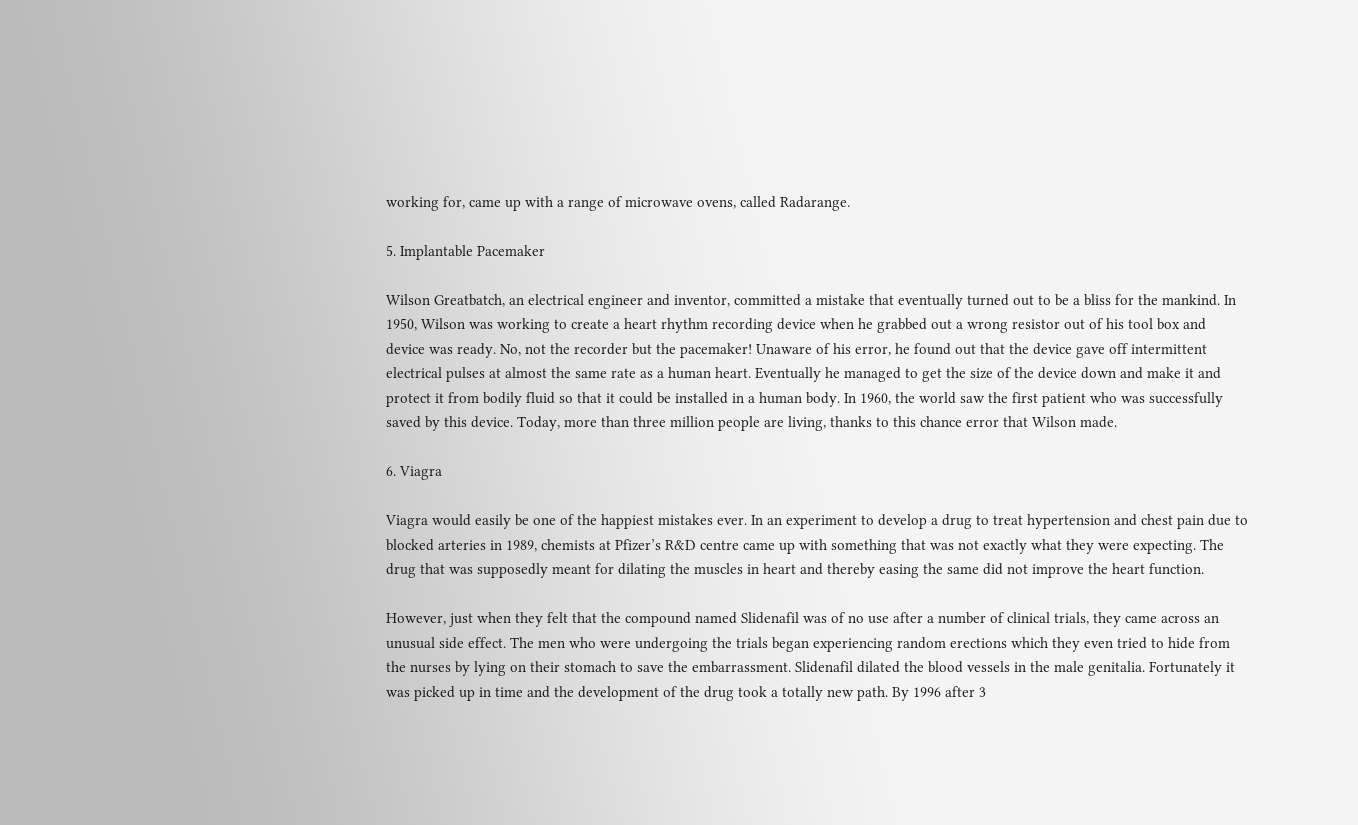working for, came up with a range of microwave ovens, called Radarange.

5. Implantable Pacemaker

Wilson Greatbatch, an electrical engineer and inventor, committed a mistake that eventually turned out to be a bliss for the mankind. In 1950, Wilson was working to create a heart rhythm recording device when he grabbed out a wrong resistor out of his tool box and device was ready. No, not the recorder but the pacemaker! Unaware of his error, he found out that the device gave off intermittent electrical pulses at almost the same rate as a human heart. Eventually he managed to get the size of the device down and make it and protect it from bodily fluid so that it could be installed in a human body. In 1960, the world saw the first patient who was successfully saved by this device. Today, more than three million people are living, thanks to this chance error that Wilson made.

6. Viagra

Viagra would easily be one of the happiest mistakes ever. In an experiment to develop a drug to treat hypertension and chest pain due to blocked arteries in 1989, chemists at Pfizer’s R&D centre came up with something that was not exactly what they were expecting. The drug that was supposedly meant for dilating the muscles in heart and thereby easing the same did not improve the heart function.

However, just when they felt that the compound named Slidenafil was of no use after a number of clinical trials, they came across an unusual side effect. The men who were undergoing the trials began experiencing random erections which they even tried to hide from the nurses by lying on their stomach to save the embarrassment. Slidenafil dilated the blood vessels in the male genitalia. Fortunately it was picked up in time and the development of the drug took a totally new path. By 1996 after 3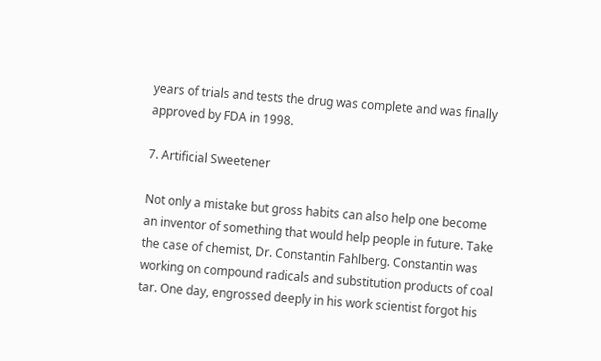years of trials and tests the drug was complete and was finally approved by FDA in 1998.

7. Artificial Sweetener

Not only a mistake but gross habits can also help one become an inventor of something that would help people in future. Take the case of chemist, Dr. Constantin Fahlberg. Constantin was working on compound radicals and substitution products of coal tar. One day, engrossed deeply in his work scientist forgot his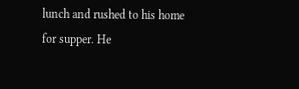lunch and rushed to his home for supper. He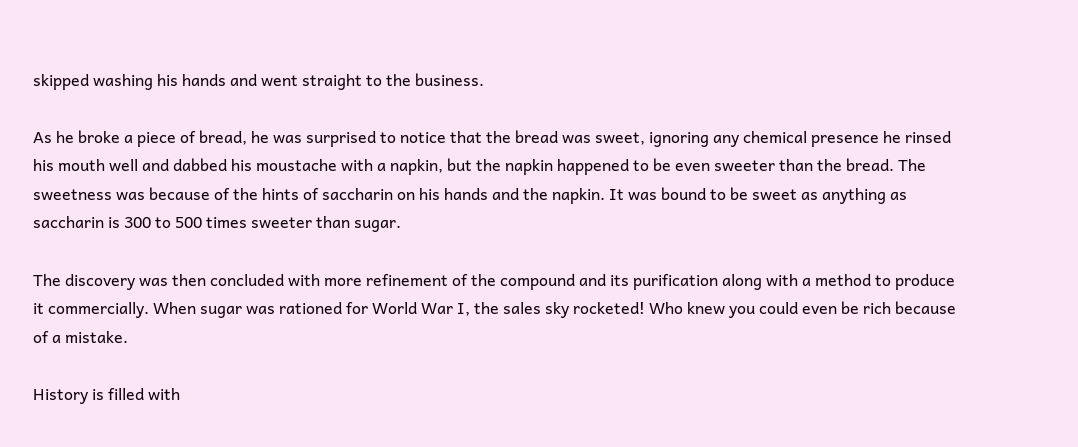skipped washing his hands and went straight to the business.

As he broke a piece of bread, he was surprised to notice that the bread was sweet, ignoring any chemical presence he rinsed his mouth well and dabbed his moustache with a napkin, but the napkin happened to be even sweeter than the bread. The sweetness was because of the hints of saccharin on his hands and the napkin. It was bound to be sweet as anything as saccharin is 300 to 500 times sweeter than sugar.

The discovery was then concluded with more refinement of the compound and its purification along with a method to produce it commercially. When sugar was rationed for World War I, the sales sky rocketed! Who knew you could even be rich because of a mistake.

History is filled with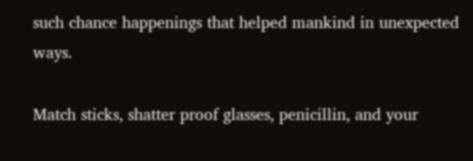such chance happenings that helped mankind in unexpected ways.

Match sticks, shatter proof glasses, penicillin, and your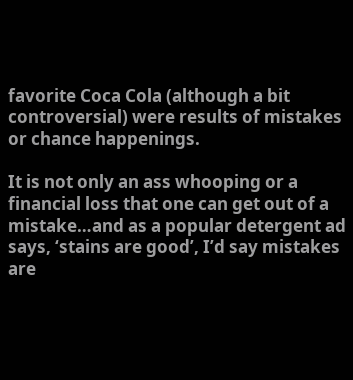favorite Coca Cola (although a bit controversial) were results of mistakes or chance happenings.

It is not only an ass whooping or a financial loss that one can get out of a mistake…and as a popular detergent ad says, ‘stains are good’, I’d say mistakes are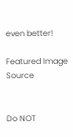even better!

Featured Image Source


Do NOT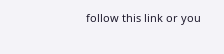follow this link or you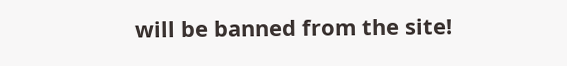will be banned from the site!